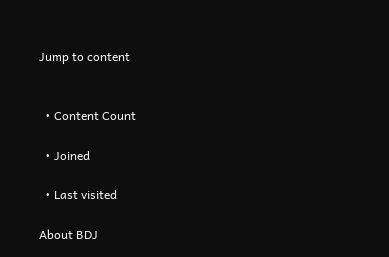Jump to content


  • Content Count

  • Joined

  • Last visited

About BDJ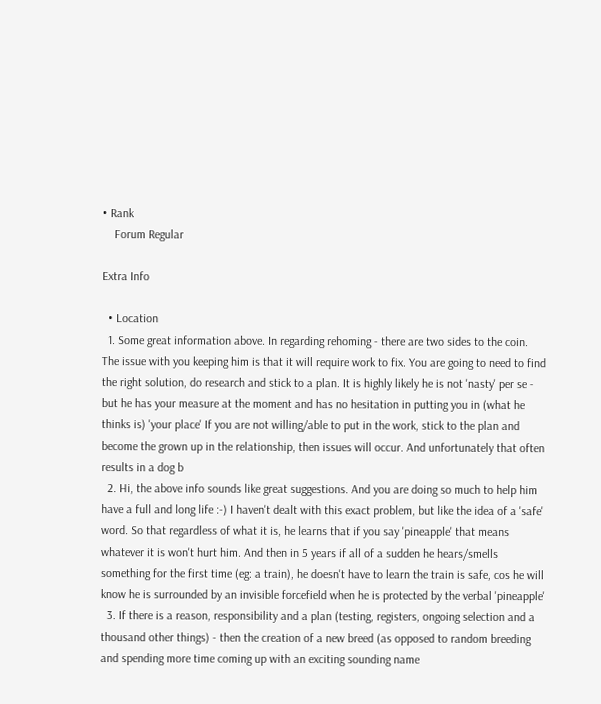• Rank
    Forum Regular

Extra Info

  • Location
  1. Some great information above. In regarding rehoming - there are two sides to the coin. The issue with you keeping him is that it will require work to fix. You are going to need to find the right solution, do research and stick to a plan. It is highly likely he is not 'nasty' per se - but he has your measure at the moment and has no hesitation in putting you in (what he thinks is) 'your place' If you are not willing/able to put in the work, stick to the plan and become the grown up in the relationship, then issues will occur. And unfortunately that often results in a dog b
  2. Hi, the above info sounds like great suggestions. And you are doing so much to help him have a full and long life :-) I haven't dealt with this exact problem, but like the idea of a 'safe' word. So that regardless of what it is, he learns that if you say 'pineapple' that means whatever it is won't hurt him. And then in 5 years if all of a sudden he hears/smells something for the first time (eg: a train), he doesn't have to learn the train is safe, cos he will know he is surrounded by an invisible forcefield when he is protected by the verbal 'pineapple'
  3. If there is a reason, responsibility and a plan (testing, registers, ongoing selection and a thousand other things) - then the creation of a new breed (as opposed to random breeding and spending more time coming up with an exciting sounding name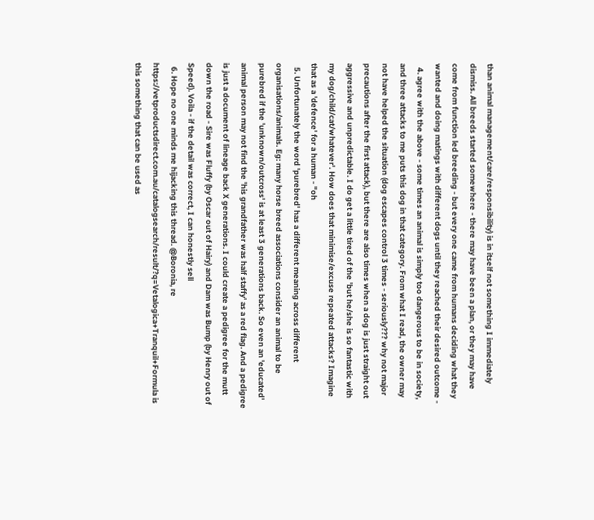than animal management/care/responsibility) is in itself not something I immediately dismiss. All breeds started somewhere - there may have been a plan, or they may have come from function led breeding - but every one came from humans deciding what they wanted and doing matings with different dogs until they reached their desired outcome -
  4. agree with the above - some times an animal is simply too dangerous to be in society, and three attacks to me puts this dog in that category. From what I read, the owner may not have helped the situation (dog escapes control 3 times - seriously??? why not major precautions after the first attack), but there are also times when a dog is just straight out aggressive and unpredictable. I do get a little tired of the 'but he/she is so fantastic with my dog/child/cat/whatever'. How does that minimise/excuse repeated attacks? Imagine that as a 'defence' for a human - "oh
  5. Unfortunately the word 'purebred' has a different meaning across different organisations/animals. Eg: many horse breed associations consider an animal to be purebred if the 'unknown/outcross' is at least 3 generations back. So even an 'educated' animal person may not find the 'his grandfather was half staffy' as a red flag. And a pedigree is just a document of lineage back X generations. I could create a pedigree for the mutt down the road - Sire was Fluffy (by Oscar out of Hairy) and Dam was Bump (by Henry out of Speed). Voila - if the detail was correct, I can honestly sell
  6. Hope no one minds me hijacking this thread. @Boronia, re https://vetproductsdirect.com.au/catalogsearch/result/?q=Vetalogica+Tranquil+Formula is this something that can be used as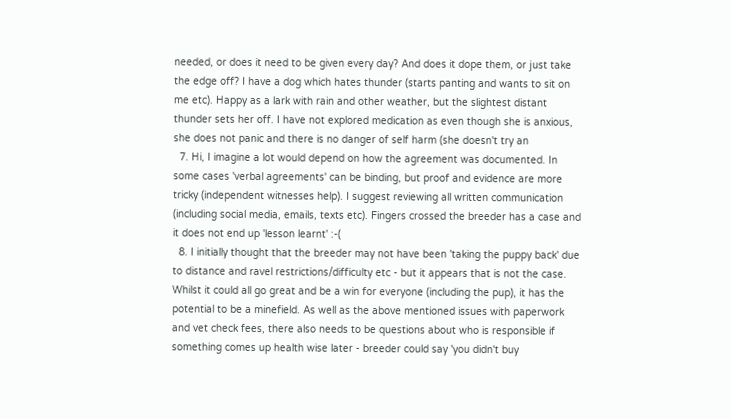needed, or does it need to be given every day? And does it dope them, or just take the edge off? I have a dog which hates thunder (starts panting and wants to sit on me etc). Happy as a lark with rain and other weather, but the slightest distant thunder sets her off. I have not explored medication as even though she is anxious, she does not panic and there is no danger of self harm (she doesn't try an
  7. Hi, I imagine a lot would depend on how the agreement was documented. In some cases 'verbal agreements' can be binding, but proof and evidence are more tricky (independent witnesses help). I suggest reviewing all written communication (including social media, emails, texts etc). Fingers crossed the breeder has a case and it does not end up 'lesson learnt' :-(
  8. I initially thought that the breeder may not have been 'taking the puppy back' due to distance and ravel restrictions/difficulty etc - but it appears that is not the case. Whilst it could all go great and be a win for everyone (including the pup), it has the potential to be a minefield. As well as the above mentioned issues with paperwork and vet check fees, there also needs to be questions about who is responsible if something comes up health wise later - breeder could say 'you didn't buy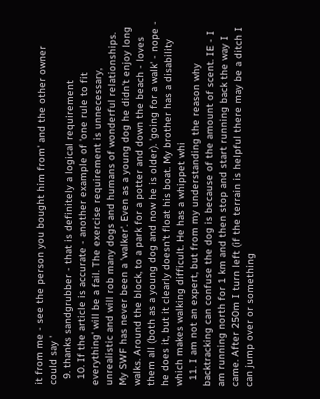it from me - see the person you bought him from' and the other owner could say '
  9. thanks sandgrubber - that is definitely a logical requirement
  10. If the article is accurate - another example of 'one rule to fit everything' will be a fail. The exercise requirement is unnecessary, unrealistic and will rob many dogs and humans of wonderful relationships. My SWF has never been a 'walker'. Even as a young dog he didn't enjoy long walks. Around the block, to a park for a potter and down the beach - loves them all (both as a young dog and now he is older). 'going for a walk' - nope - he does it, but it clearly doesn't float his boat. My brother has a disability which makes walking difficult. He has a whippet whi
  11. I am not an expert, but from my understanding the reason why backtracking can confuse the dog is because of the amount of scent. IE - I am running north for 1 km and then stop and start running back the way I came. After 250m I turn left (if the terrain is helpful there may be a ditch I can jump over or something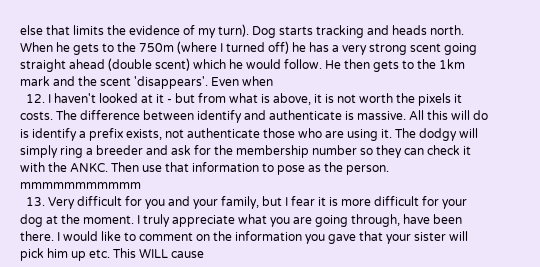else that limits the evidence of my turn). Dog starts tracking and heads north. When he gets to the 750m (where I turned off) he has a very strong scent going straight ahead (double scent) which he would follow. He then gets to the 1km mark and the scent 'disappears'. Even when
  12. I haven't looked at it - but from what is above, it is not worth the pixels it costs. The difference between identify and authenticate is massive. All this will do is identify a prefix exists, not authenticate those who are using it. The dodgy will simply ring a breeder and ask for the membership number so they can check it with the ANKC. Then use that information to pose as the person. mmmmmmmmmmm
  13. Very difficult for you and your family, but I fear it is more difficult for your dog at the moment. I truly appreciate what you are going through, have been there. I would like to comment on the information you gave that your sister will pick him up etc. This WILL cause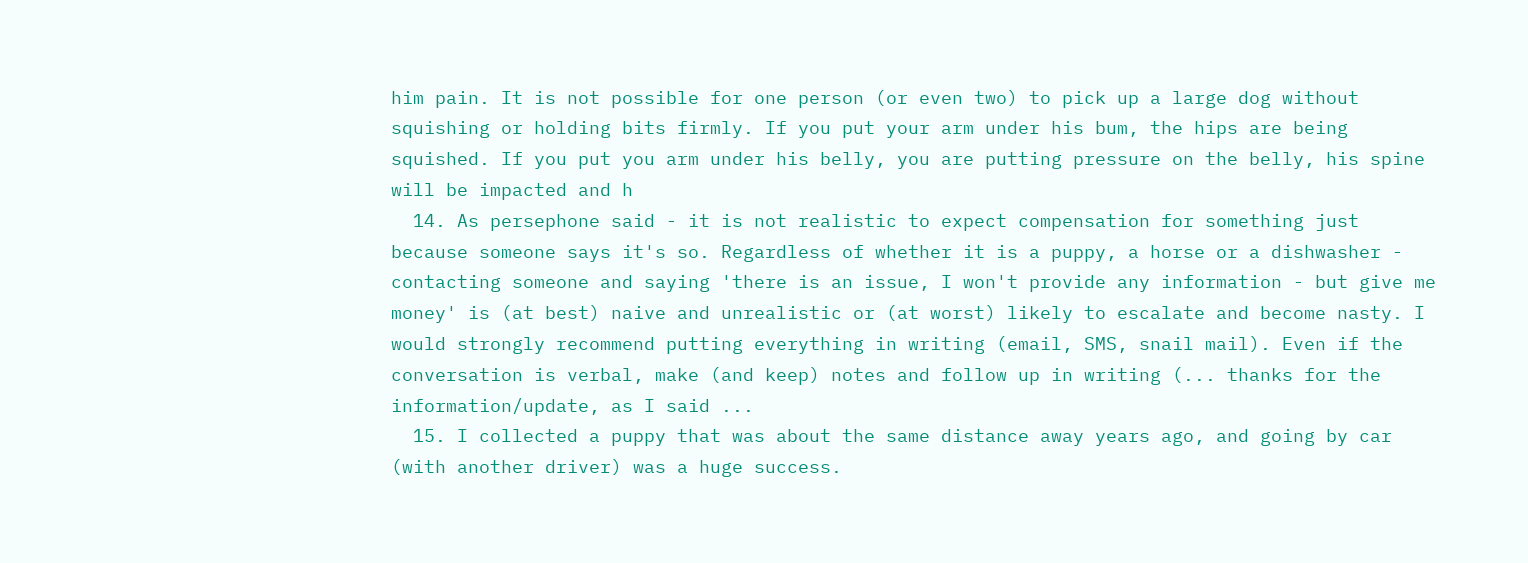him pain. It is not possible for one person (or even two) to pick up a large dog without squishing or holding bits firmly. If you put your arm under his bum, the hips are being squished. If you put you arm under his belly, you are putting pressure on the belly, his spine will be impacted and h
  14. As persephone said - it is not realistic to expect compensation for something just because someone says it's so. Regardless of whether it is a puppy, a horse or a dishwasher - contacting someone and saying 'there is an issue, I won't provide any information - but give me money' is (at best) naive and unrealistic or (at worst) likely to escalate and become nasty. I would strongly recommend putting everything in writing (email, SMS, snail mail). Even if the conversation is verbal, make (and keep) notes and follow up in writing (... thanks for the information/update, as I said ...
  15. I collected a puppy that was about the same distance away years ago, and going by car (with another driver) was a huge success.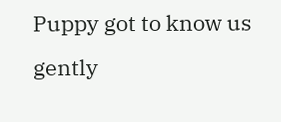Puppy got to know us gently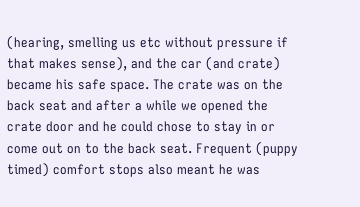(hearing, smelling us etc without pressure if that makes sense), and the car (and crate) became his safe space. The crate was on the back seat and after a while we opened the crate door and he could chose to stay in or come out on to the back seat. Frequent (puppy timed) comfort stops also meant he was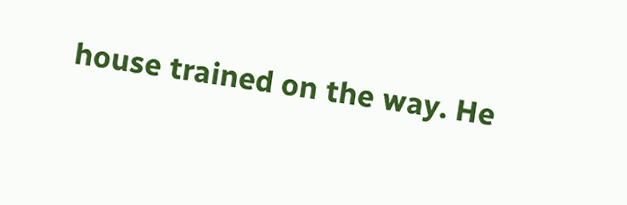house trained on the way. He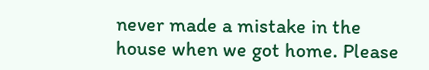never made a mistake in the house when we got home. Please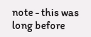note - this was long before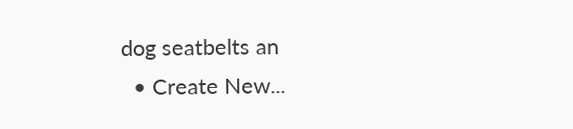dog seatbelts an
  • Create New...